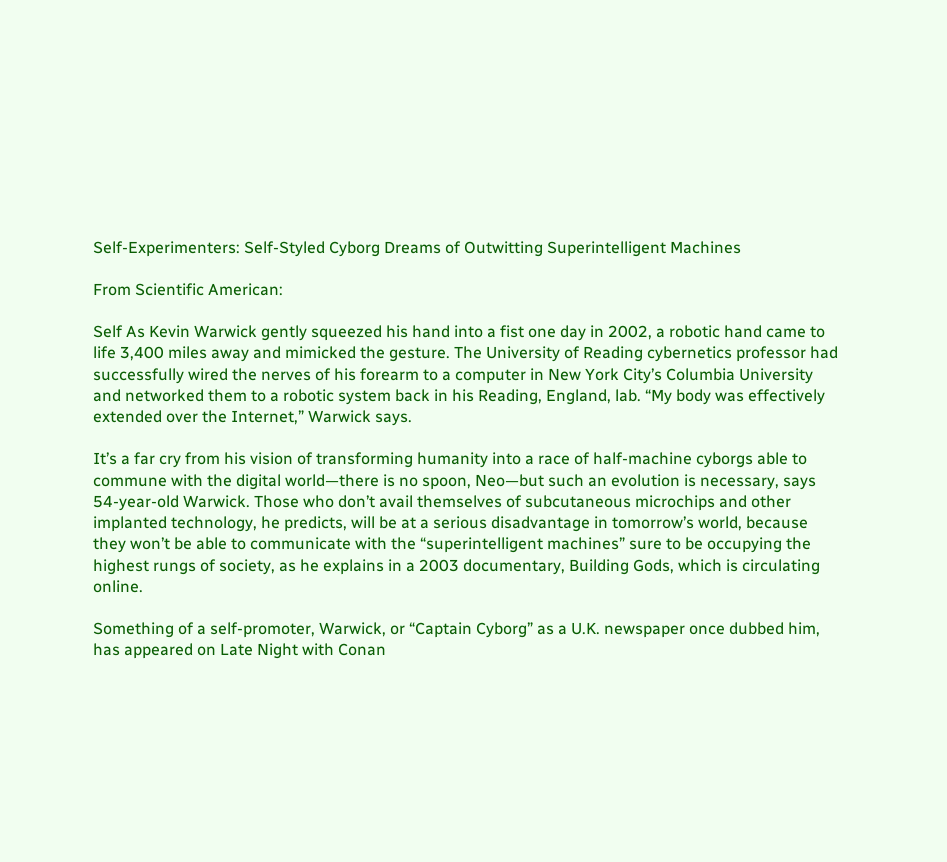Self-Experimenters: Self-Styled Cyborg Dreams of Outwitting Superintelligent Machines

From Scientific American:

Self As Kevin Warwick gently squeezed his hand into a fist one day in 2002, a robotic hand came to life 3,400 miles away and mimicked the gesture. The University of Reading cybernetics professor had successfully wired the nerves of his forearm to a computer in New York City’s Columbia University and networked them to a robotic system back in his Reading, England, lab. “My body was effectively extended over the Internet,” Warwick says.

It’s a far cry from his vision of transforming humanity into a race of half-machine cyborgs able to commune with the digital world—there is no spoon, Neo—but such an evolution is necessary, says 54-year-old Warwick. Those who don’t avail themselves of subcutaneous microchips and other implanted technology, he predicts, will be at a serious disadvantage in tomorrow’s world, because they won’t be able to communicate with the “superintelligent machines” sure to be occupying the highest rungs of society, as he explains in a 2003 documentary, Building Gods, which is circulating online.

Something of a self-promoter, Warwick, or “Captain Cyborg” as a U.K. newspaper once dubbed him, has appeared on Late Night with Conan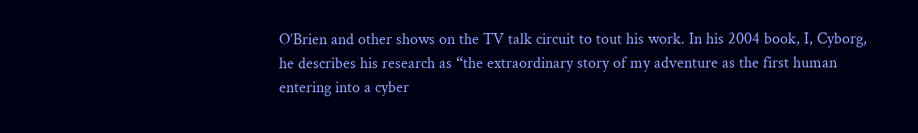O’Brien and other shows on the TV talk circuit to tout his work. In his 2004 book, I, Cyborg, he describes his research as “the extraordinary story of my adventure as the first human entering into a cyber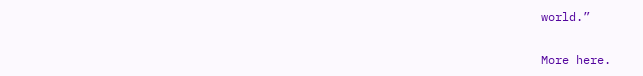world.”

More here.